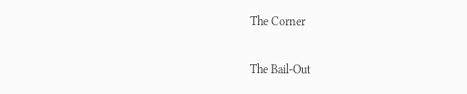The Corner

The Bail-Out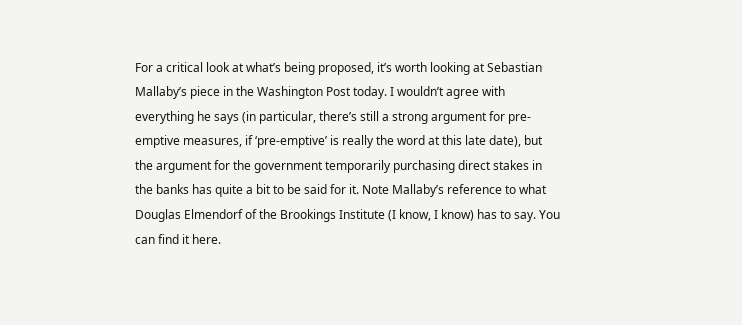For a critical look at what’s being proposed, it’s worth looking at Sebastian Mallaby’s piece in the Washington Post today. I wouldn’t agree with everything he says (in particular, there’s still a strong argument for pre-emptive measures, if ‘pre-emptive’ is really the word at this late date), but the argument for the government temporarily purchasing direct stakes in the banks has quite a bit to be said for it. Note Mallaby’s reference to what Douglas Elmendorf of the Brookings Institute (I know, I know) has to say. You can find it here.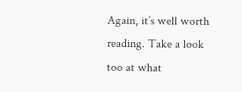Again, it’s well worth reading. Take a look too at what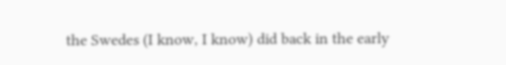the Swedes (I know, I know) did back in the early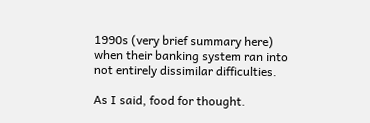1990s (very brief summary here) when their banking system ran into not entirely dissimilar difficulties.

As I said, food for thought.